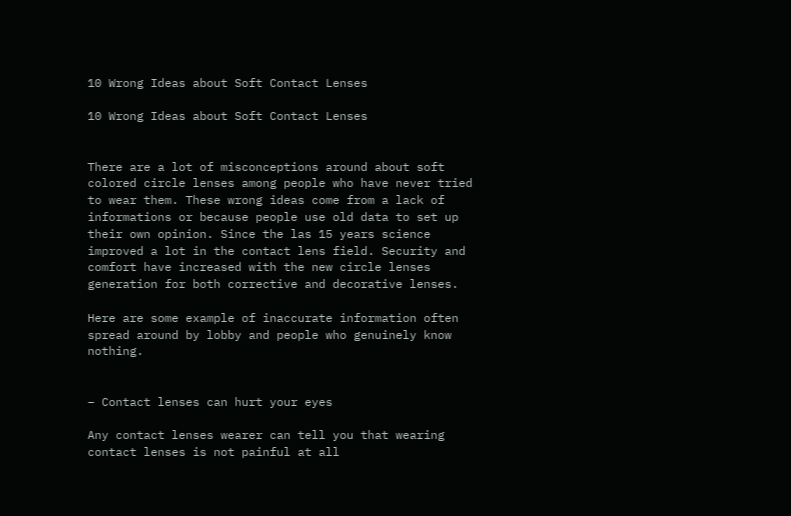10 Wrong Ideas about Soft Contact Lenses

10 Wrong Ideas about Soft Contact Lenses


There are a lot of misconceptions around about soft colored circle lenses among people who have never tried to wear them. These wrong ideas come from a lack of informations or because people use old data to set up their own opinion. Since the las 15 years science improved a lot in the contact lens field. Security and comfort have increased with the new circle lenses generation for both corrective and decorative lenses.

Here are some example of inaccurate information often spread around by lobby and people who genuinely know nothing.


– Contact lenses can hurt your eyes

Any contact lenses wearer can tell you that wearing contact lenses is not painful at all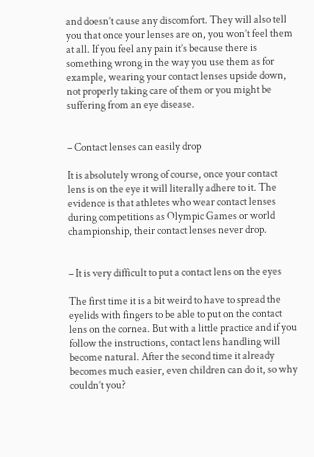and doesn’t cause any discomfort. They will also tell you that once your lenses are on, you won’t feel them at all. If you feel any pain it’s because there is something wrong in the way you use them as for example, wearing your contact lenses upside down, not properly taking care of them or you might be suffering from an eye disease.


– Contact lenses can easily drop

It is absolutely wrong of course, once your contact lens is on the eye it will literally adhere to it. The evidence is that athletes who wear contact lenses during competitions as Olympic Games or world championship, their contact lenses never drop.


– It is very difficult to put a contact lens on the eyes

The first time it is a bit weird to have to spread the eyelids with fingers to be able to put on the contact lens on the cornea. But with a little practice and if you follow the instructions, contact lens handling will become natural. After the second time it already becomes much easier, even children can do it, so why couldn’t you?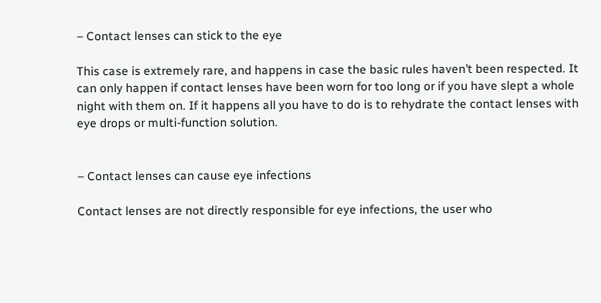– Contact lenses can stick to the eye

This case is extremely rare, and happens in case the basic rules haven’t been respected. It can only happen if contact lenses have been worn for too long or if you have slept a whole night with them on. If it happens all you have to do is to rehydrate the contact lenses with eye drops or multi-function solution.


– Contact lenses can cause eye infections

Contact lenses are not directly responsible for eye infections, the user who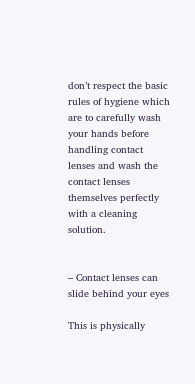don’t respect the basic rules of hygiene which are to carefully wash your hands before handling contact lenses and wash the contact lenses themselves perfectly with a cleaning solution.


– Contact lenses can slide behind your eyes

This is physically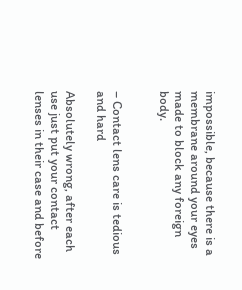impossible, because there is a membrane around your eyes made to block any foreign body.


– Contact lens care is tedious and hard

Absolutely wrong, after each use just put your contact lenses in their case and before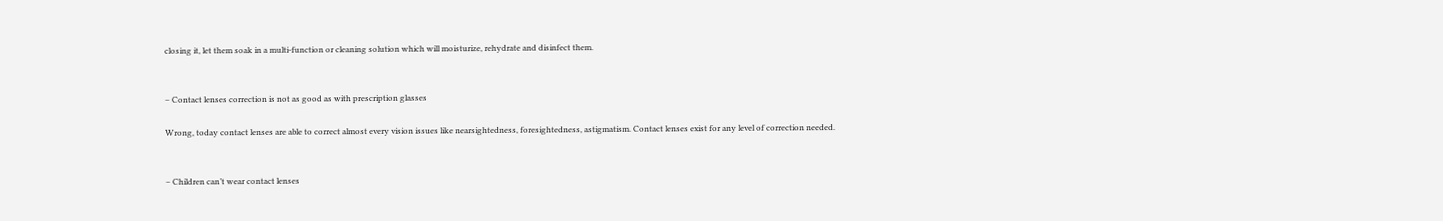closing it, let them soak in a multi-function or cleaning solution which will moisturize, rehydrate and disinfect them.


– Contact lenses correction is not as good as with prescription glasses

Wrong, today contact lenses are able to correct almost every vision issues like nearsightedness, foresightedness, astigmatism. Contact lenses exist for any level of correction needed.


– Children can’t wear contact lenses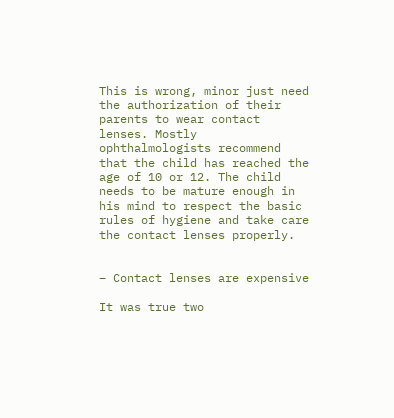This is wrong, minor just need the authorization of their parents to wear contact lenses. Mostly ophthalmologists recommend that the child has reached the age of 10 or 12. The child needs to be mature enough in his mind to respect the basic rules of hygiene and take care the contact lenses properly.


– Contact lenses are expensive

It was true two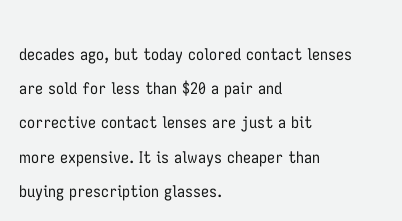decades ago, but today colored contact lenses are sold for less than $20 a pair and corrective contact lenses are just a bit more expensive. It is always cheaper than buying prescription glasses.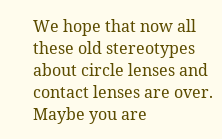We hope that now all these old stereotypes about circle lenses and contact lenses are over. Maybe you are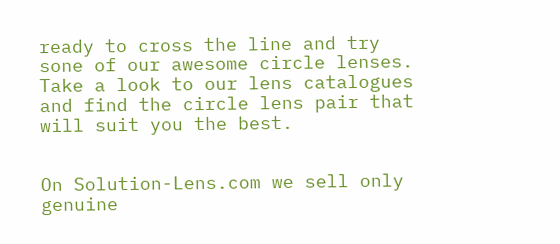ready to cross the line and try sone of our awesome circle lenses. Take a look to our lens catalogues and find the circle lens pair that will suit you the best.


On Solution-Lens.com we sell only genuine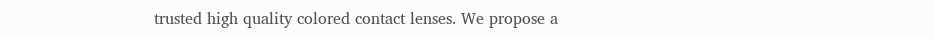trusted high quality colored contact lenses. We propose a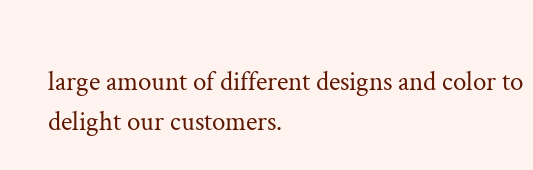large amount of different designs and color to delight our customers.